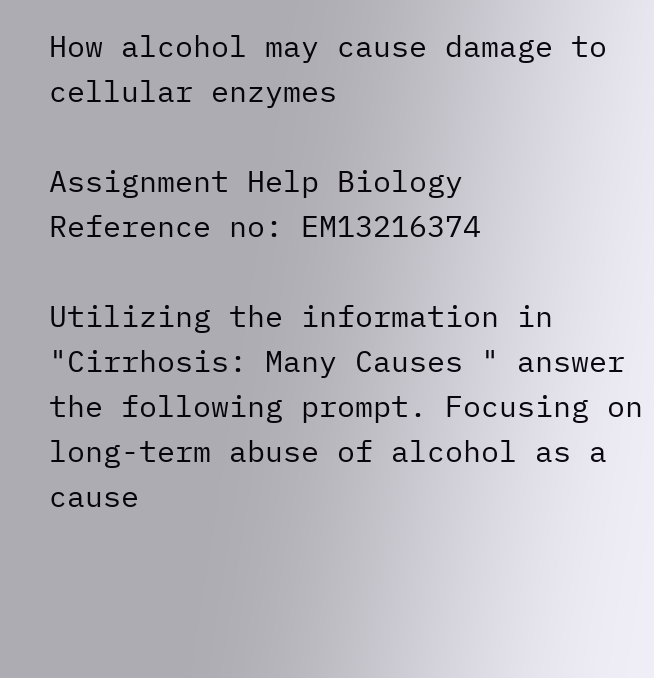How alcohol may cause damage to cellular enzymes

Assignment Help Biology
Reference no: EM13216374

Utilizing the information in "Cirrhosis: Many Causes " answer the following prompt. Focusing on long-term abuse of alcohol as a cause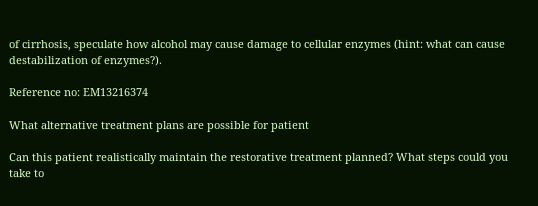of cirrhosis, speculate how alcohol may cause damage to cellular enzymes (hint: what can cause destabilization of enzymes?).

Reference no: EM13216374

What alternative treatment plans are possible for patient

Can this patient realistically maintain the restorative treatment planned? What steps could you take to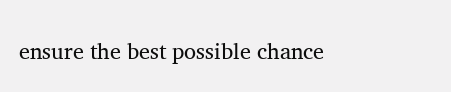ensure the best possible chance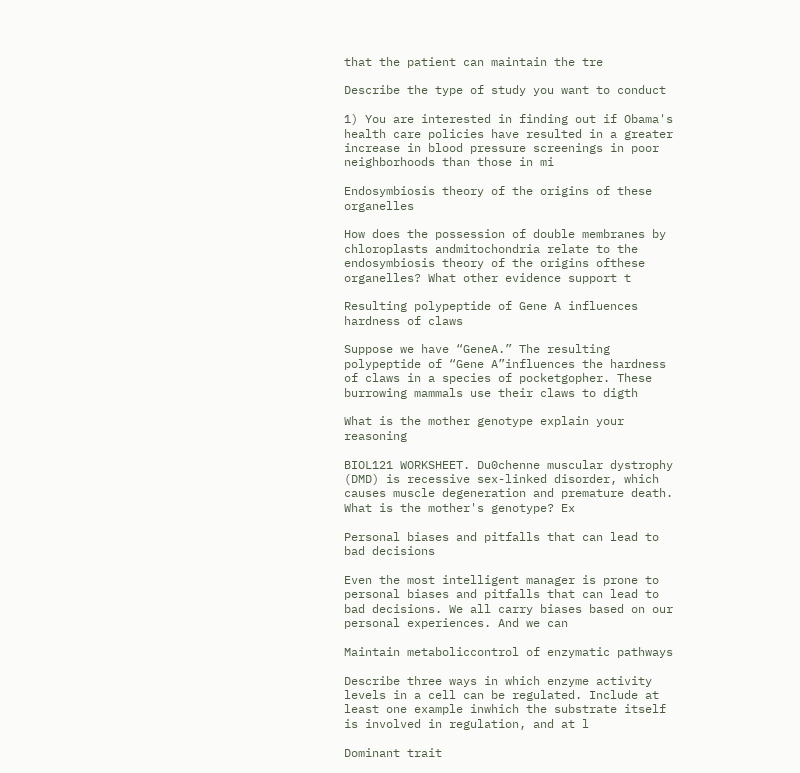that the patient can maintain the tre

Describe the type of study you want to conduct

1) You are interested in finding out if Obama's health care policies have resulted in a greater increase in blood pressure screenings in poor neighborhoods than those in mi

Endosymbiosis theory of the origins of these organelles

How does the possession of double membranes by chloroplasts andmitochondria relate to the endosymbiosis theory of the origins ofthese organelles? What other evidence support t

Resulting polypeptide of Gene A influences hardness of claws

Suppose we have “GeneA.” The resulting polypeptide of “Gene A”influences the hardness of claws in a species of pocketgopher. These burrowing mammals use their claws to digth

What is the mother genotype explain your reasoning

BIOL121 WORKSHEET. Du0chenne muscular dystrophy (DMD) is recessive sex-linked disorder, which causes muscle degeneration and premature death. What is the mother's genotype? Ex

Personal biases and pitfalls that can lead to bad decisions

Even the most intelligent manager is prone to personal biases and pitfalls that can lead to bad decisions. We all carry biases based on our personal experiences. And we can

Maintain metaboliccontrol of enzymatic pathways

Describe three ways in which enzyme activity levels in a cell can be regulated. Include at least one example inwhich the substrate itself is involved in regulation, and at l

Dominant trait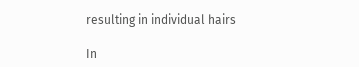resulting in individual hairs

In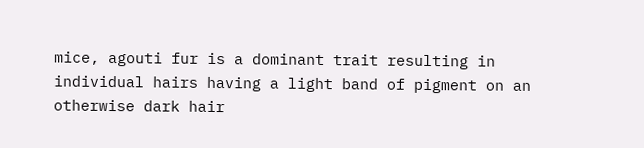mice, agouti fur is a dominant trait resulting in individual hairs having a light band of pigment on an otherwise dark hair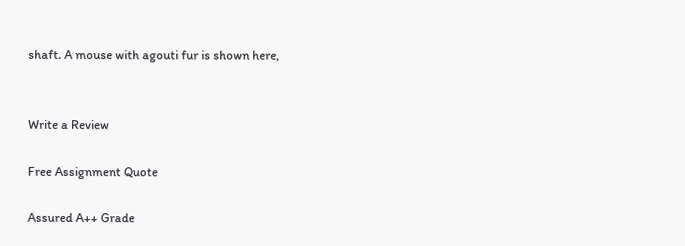shaft. A mouse with agouti fur is shown here,


Write a Review

Free Assignment Quote

Assured A++ Grade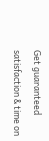Get guaranteed satisfaction & time on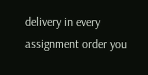delivery in every assignment order you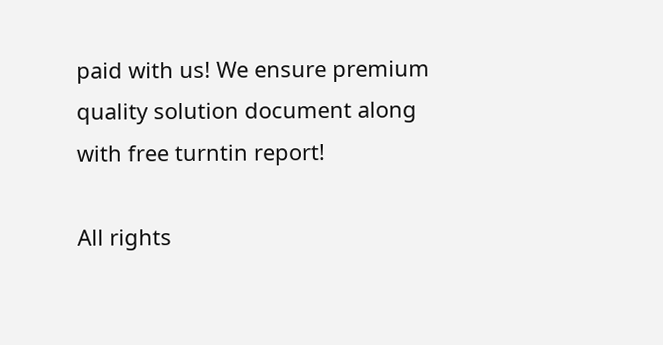paid with us! We ensure premium quality solution document along with free turntin report!

All rights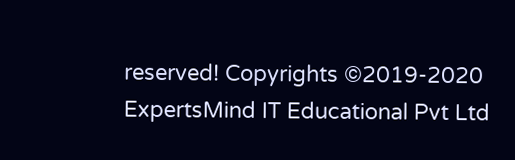reserved! Copyrights ©2019-2020 ExpertsMind IT Educational Pvt Ltd